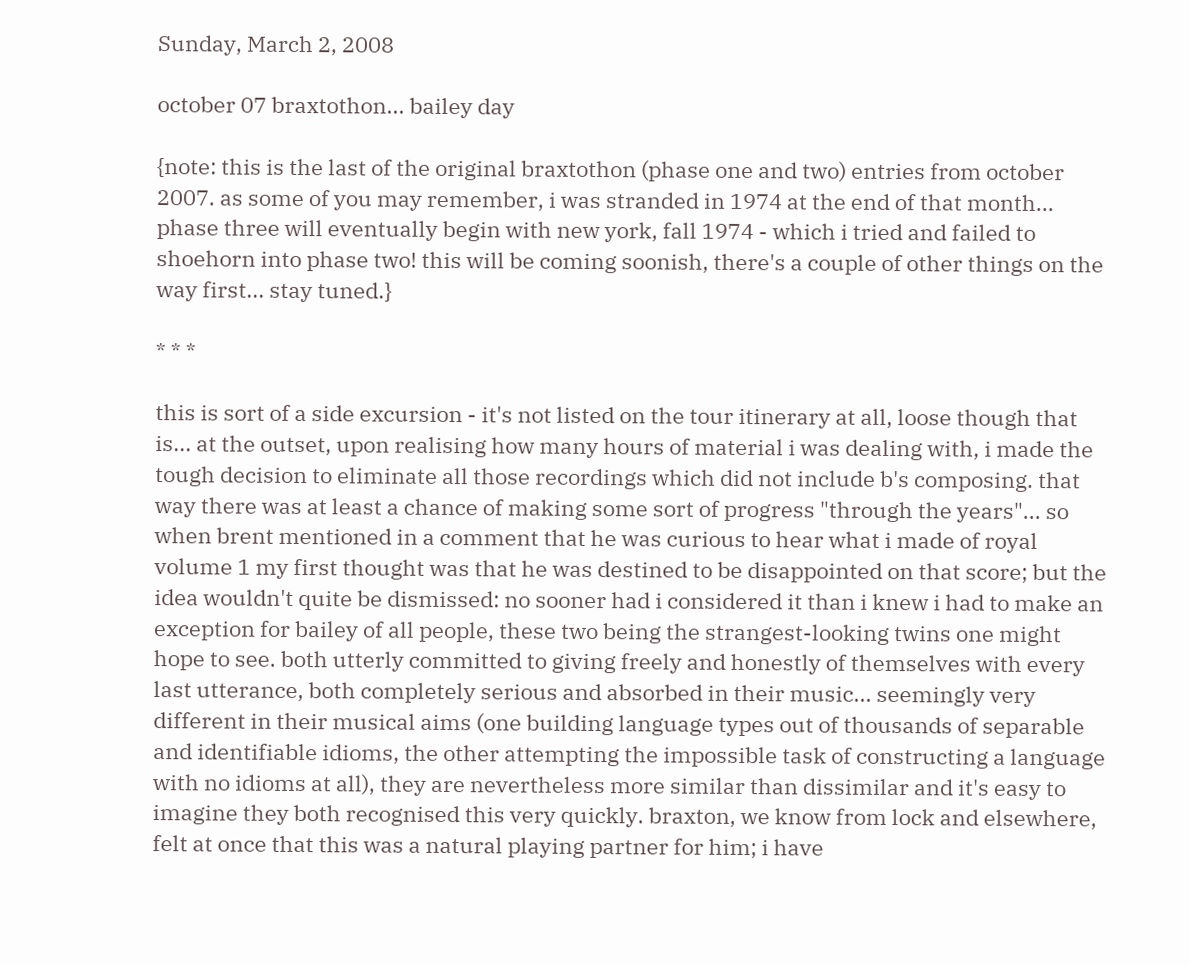Sunday, March 2, 2008

october 07 braxtothon... bailey day

{note: this is the last of the original braxtothon (phase one and two) entries from october 2007. as some of you may remember, i was stranded in 1974 at the end of that month... phase three will eventually begin with new york, fall 1974 - which i tried and failed to shoehorn into phase two! this will be coming soonish, there's a couple of other things on the way first... stay tuned.}

* * *

this is sort of a side excursion - it's not listed on the tour itinerary at all, loose though that is... at the outset, upon realising how many hours of material i was dealing with, i made the tough decision to eliminate all those recordings which did not include b's composing. that way there was at least a chance of making some sort of progress "through the years"... so when brent mentioned in a comment that he was curious to hear what i made of royal volume 1 my first thought was that he was destined to be disappointed on that score; but the idea wouldn't quite be dismissed: no sooner had i considered it than i knew i had to make an exception for bailey of all people, these two being the strangest-looking twins one might hope to see. both utterly committed to giving freely and honestly of themselves with every last utterance, both completely serious and absorbed in their music... seemingly very different in their musical aims (one building language types out of thousands of separable and identifiable idioms, the other attempting the impossible task of constructing a language with no idioms at all), they are nevertheless more similar than dissimilar and it's easy to imagine they both recognised this very quickly. braxton, we know from lock and elsewhere, felt at once that this was a natural playing partner for him; i have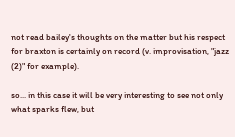not read bailey's thoughts on the matter but his respect for braxton is certainly on record (v. improvisation, "jazz (2)" for example).

so... in this case it will be very interesting to see not only what sparks flew, but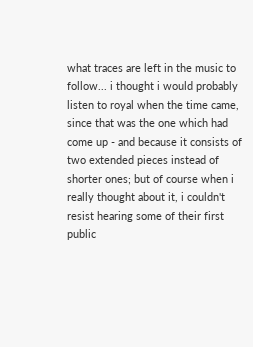what traces are left in the music to follow... i thought i would probably listen to royal when the time came, since that was the one which had come up - and because it consists of two extended pieces instead of shorter ones; but of course when i really thought about it, i couldn't resist hearing some of their first public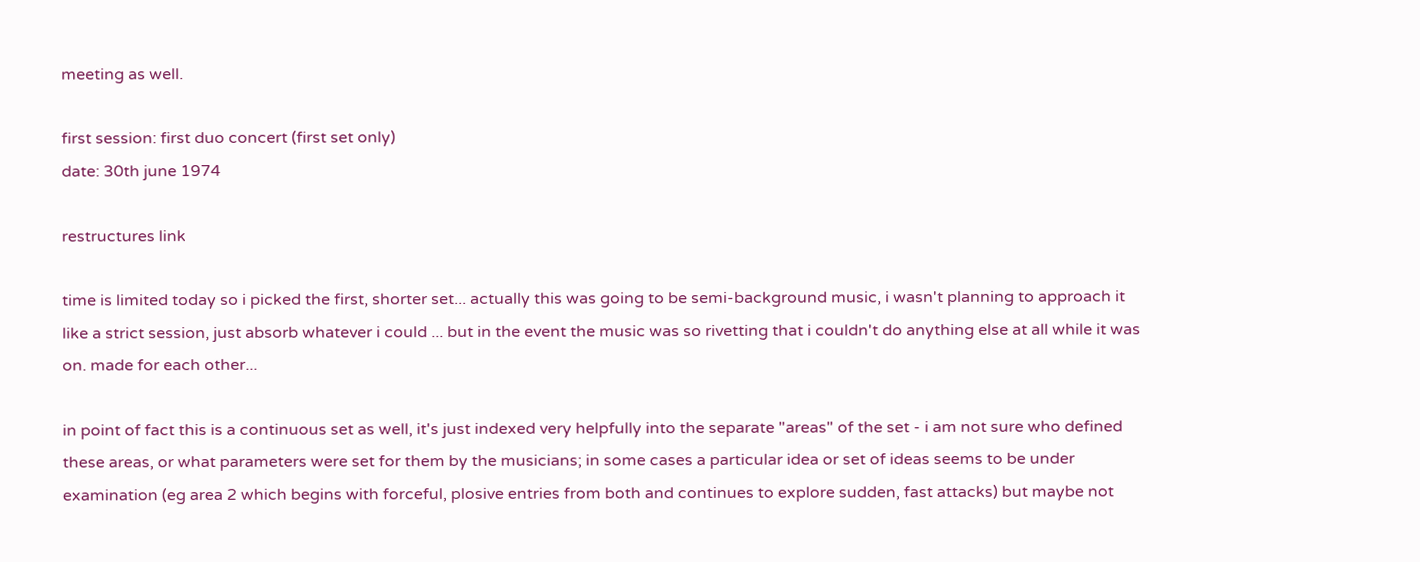meeting as well.

first session: first duo concert (first set only)
date: 30th june 1974

restructures link

time is limited today so i picked the first, shorter set... actually this was going to be semi-background music, i wasn't planning to approach it like a strict session, just absorb whatever i could ... but in the event the music was so rivetting that i couldn't do anything else at all while it was on. made for each other...

in point of fact this is a continuous set as well, it's just indexed very helpfully into the separate "areas" of the set - i am not sure who defined these areas, or what parameters were set for them by the musicians; in some cases a particular idea or set of ideas seems to be under examination (eg area 2 which begins with forceful, plosive entries from both and continues to explore sudden, fast attacks) but maybe not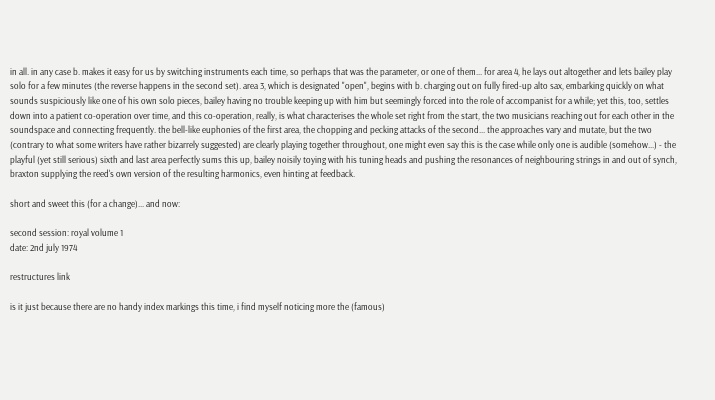in all. in any case b. makes it easy for us by switching instruments each time, so perhaps that was the parameter, or one of them... for area 4, he lays out altogether and lets bailey play solo for a few minutes (the reverse happens in the second set). area 3, which is designated "open", begins with b. charging out on fully fired-up alto sax, embarking quickly on what sounds suspiciously like one of his own solo pieces, bailey having no trouble keeping up with him but seemingly forced into the role of accompanist for a while; yet this, too, settles down into a patient co-operation over time, and this co-operation, really, is what characterises the whole set right from the start, the two musicians reaching out for each other in the soundspace and connecting frequently. the bell-like euphonies of the first area, the chopping and pecking attacks of the second... the approaches vary and mutate, but the two (contrary to what some writers have rather bizarrely suggested) are clearly playing together throughout, one might even say this is the case while only one is audible (somehow...) - the playful (yet still serious) sixth and last area perfectly sums this up, bailey noisily toying with his tuning heads and pushing the resonances of neighbouring strings in and out of synch, braxton supplying the reed's own version of the resulting harmonics, even hinting at feedback.

short and sweet this (for a change)... and now:

second session: royal volume 1
date: 2nd july 1974

restructures link

is it just because there are no handy index markings this time, i find myself noticing more the (famous)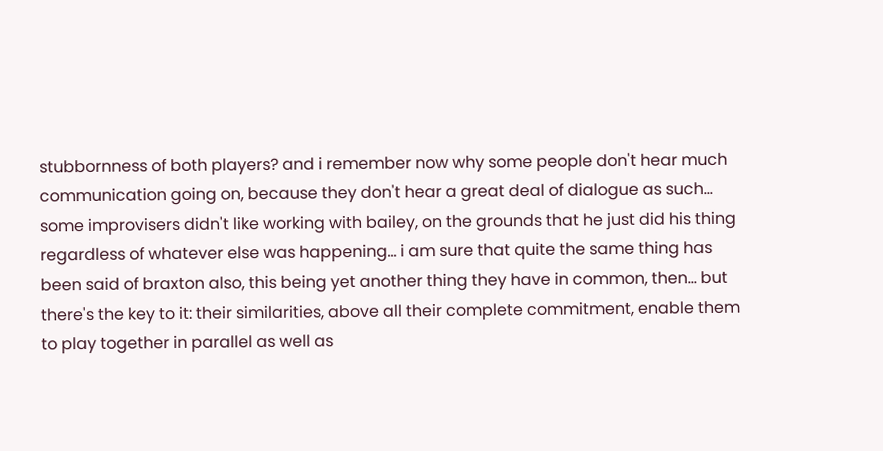stubbornness of both players? and i remember now why some people don't hear much communication going on, because they don't hear a great deal of dialogue as such... some improvisers didn't like working with bailey, on the grounds that he just did his thing regardless of whatever else was happening... i am sure that quite the same thing has been said of braxton also, this being yet another thing they have in common, then... but there's the key to it: their similarities, above all their complete commitment, enable them to play together in parallel as well as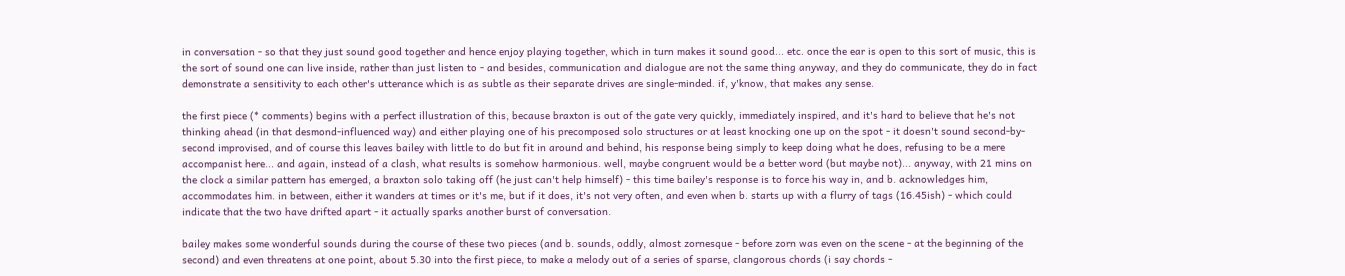in conversation - so that they just sound good together and hence enjoy playing together, which in turn makes it sound good... etc. once the ear is open to this sort of music, this is the sort of sound one can live inside, rather than just listen to - and besides, communication and dialogue are not the same thing anyway, and they do communicate, they do in fact demonstrate a sensitivity to each other's utterance which is as subtle as their separate drives are single-minded. if, y'know, that makes any sense.

the first piece (* comments) begins with a perfect illustration of this, because braxton is out of the gate very quickly, immediately inspired, and it's hard to believe that he's not thinking ahead (in that desmond-influenced way) and either playing one of his precomposed solo structures or at least knocking one up on the spot - it doesn't sound second-by-second improvised, and of course this leaves bailey with little to do but fit in around and behind, his response being simply to keep doing what he does, refusing to be a mere accompanist here... and again, instead of a clash, what results is somehow harmonious. well, maybe congruent would be a better word (but maybe not)... anyway, with 21 mins on the clock a similar pattern has emerged, a braxton solo taking off (he just can't help himself) - this time bailey's response is to force his way in, and b. acknowledges him, accommodates him. in between, either it wanders at times or it's me, but if it does, it's not very often, and even when b. starts up with a flurry of tags (16.45ish) - which could indicate that the two have drifted apart - it actually sparks another burst of conversation.

bailey makes some wonderful sounds during the course of these two pieces (and b. sounds, oddly, almost zornesque - before zorn was even on the scene - at the beginning of the second) and even threatens at one point, about 5.30 into the first piece, to make a melody out of a series of sparse, clangorous chords (i say chords -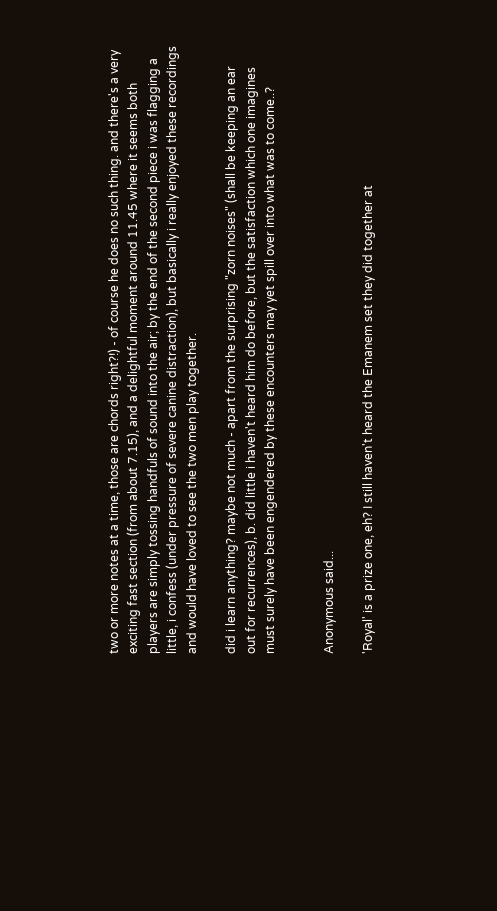two or more notes at a time, those are chords right?!) - of course he does no such thing. and there's a very exciting fast section (from about 7.15), and a delightful moment around 11.45 where it seems both players are simply tossing handfuls of sound into the air; by the end of the second piece i was flagging a little, i confess (under pressure of severe canine distraction), but basically i really enjoyed these recordings and would have loved to see the two men play together.

did i learn anything? maybe not much - apart from the surprising "zorn noises" (shall be keeping an ear out for recurrences), b. did little i haven't heard him do before, but the satisfaction which one imagines must surely have been engendered by these encounters may yet spill over into what was to come..?


Anonymous said...

'Royal' is a prize one, eh? I still haven't heard the Emanem set they did together at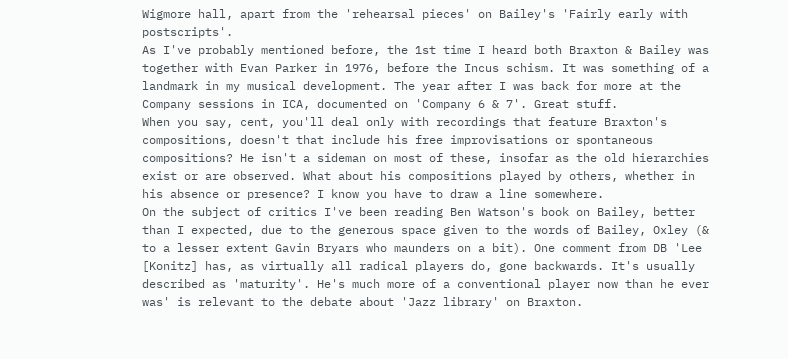Wigmore hall, apart from the 'rehearsal pieces' on Bailey's 'Fairly early with postscripts'.
As I've probably mentioned before, the 1st time I heard both Braxton & Bailey was together with Evan Parker in 1976, before the Incus schism. It was something of a landmark in my musical development. The year after I was back for more at the Company sessions in ICA, documented on 'Company 6 & 7'. Great stuff.
When you say, cent, you'll deal only with recordings that feature Braxton's compositions, doesn't that include his free improvisations or spontaneous compositions? He isn't a sideman on most of these, insofar as the old hierarchies exist or are observed. What about his compositions played by others, whether in his absence or presence? I know you have to draw a line somewhere.
On the subject of critics I've been reading Ben Watson's book on Bailey, better than I expected, due to the generous space given to the words of Bailey, Oxley (& to a lesser extent Gavin Bryars who maunders on a bit). One comment from DB 'Lee [Konitz] has, as virtually all radical players do, gone backwards. It's usually described as 'maturity'. He's much more of a conventional player now than he ever was' is relevant to the debate about 'Jazz library' on Braxton.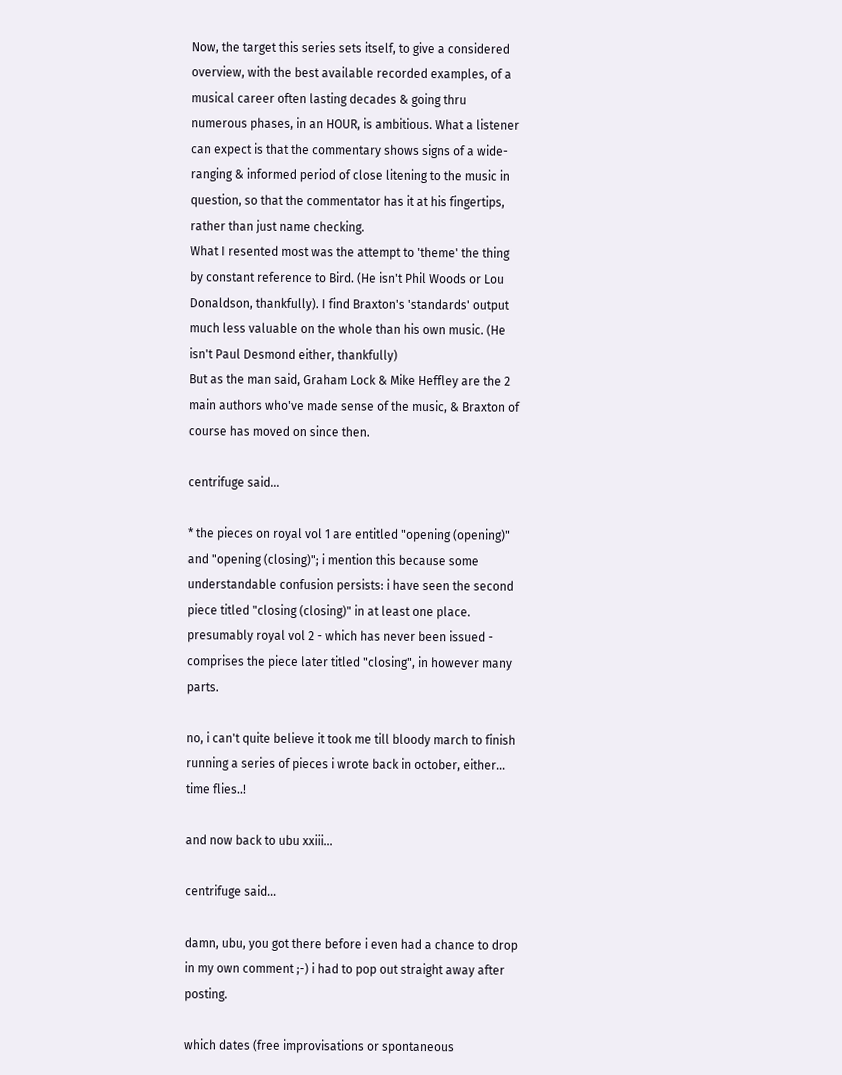Now, the target this series sets itself, to give a considered overview, with the best available recorded examples, of a musical career often lasting decades & going thru numerous phases, in an HOUR, is ambitious. What a listener can expect is that the commentary shows signs of a wide-ranging & informed period of close litening to the music in question, so that the commentator has it at his fingertips, rather than just name checking.
What I resented most was the attempt to 'theme' the thing by constant reference to Bird. (He isn't Phil Woods or Lou Donaldson, thankfully). I find Braxton's 'standards' output much less valuable on the whole than his own music. (He isn't Paul Desmond either, thankfully)
But as the man said, Graham Lock & Mike Heffley are the 2 main authors who've made sense of the music, & Braxton of course has moved on since then.

centrifuge said...

* the pieces on royal vol 1 are entitled "opening (opening)" and "opening (closing)"; i mention this because some understandable confusion persists: i have seen the second piece titled "closing (closing)" in at least one place. presumably royal vol 2 - which has never been issued - comprises the piece later titled "closing", in however many parts.

no, i can't quite believe it took me till bloody march to finish running a series of pieces i wrote back in october, either... time flies..!

and now back to ubu xxiii...

centrifuge said...

damn, ubu, you got there before i even had a chance to drop in my own comment ;-) i had to pop out straight away after posting.

which dates (free improvisations or spontaneous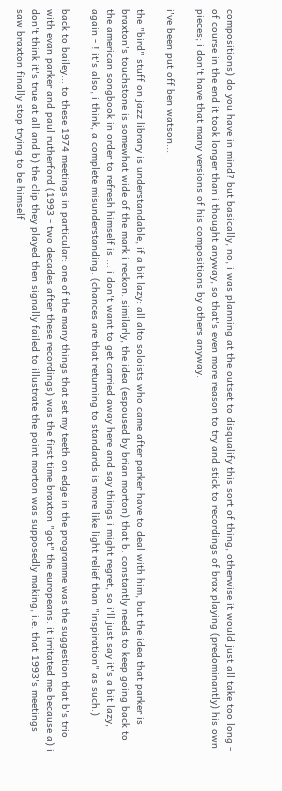compositions) do you have in mind? but basically, no, i was planning at the outset to disqualify this sort of thing, otherwise it would just all take too long - of course in the end it took longer than i thought anyway, so that's even more reason to try and stick to recordings of brax playing (predominantly) his own pieces; i don't have that many versions of his compositions by others anyway.

i've been put off ben watson...

the "bird" stuff on jazz library is understandable, if a bit lazy: all alto soloists who came after parker have to deal with him, but the idea that parker is braxton's touchstone is somewhat wide of the mark i reckon. similarly, the idea (espoused by brian morton) that b. constantly needs to keep going back to the american songbook in order to refresh himself is ... i don't want to get carried away here and say things i might regret, so i'll just say it's a bit lazy, again - ! it's also, i think, a complete misunderstanding. (chances are that returning to standards is more like light relief than "inspiration" as such.)

back to bailey... to these 1974 meetings in particular: one of the many things that set my teeth on edge in the programme was the suggestion that b's trio with evan parker and paul rutherford (1993 - two decades after these recordings) was the first time braxton "got" the europeans. it irritated me because a) i don't think it's true at all and b) the clip they played then signally failed to illustrate the point morton was supposedly making, i.e. that 1993's meetings saw braxton finally stop trying to be himself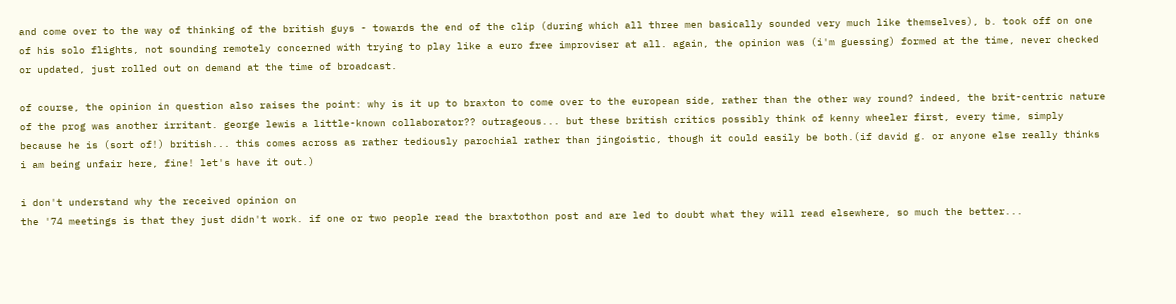and come over to the way of thinking of the british guys - towards the end of the clip (during which all three men basically sounded very much like themselves), b. took off on one of his solo flights, not sounding remotely concerned with trying to play like a euro free improviser at all. again, the opinion was (i'm guessing) formed at the time, never checked or updated, just rolled out on demand at the time of broadcast.

of course, the opinion in question also raises the point: why is it up to braxton to come over to the european side, rather than the other way round? indeed, the brit-centric nature of the prog was another irritant. george lewis a little-known collaborator?? outrageous... but these british critics possibly think of kenny wheeler first, every time, simply because he is (sort of!) british... this comes across as rather tediously parochial rather than jingoistic, though it could easily be both.(if david g. or anyone else really thinks i am being unfair here, fine! let's have it out.)

i don't understand why the received opinion on
the '74 meetings is that they just didn't work. if one or two people read the braxtothon post and are led to doubt what they will read elsewhere, so much the better...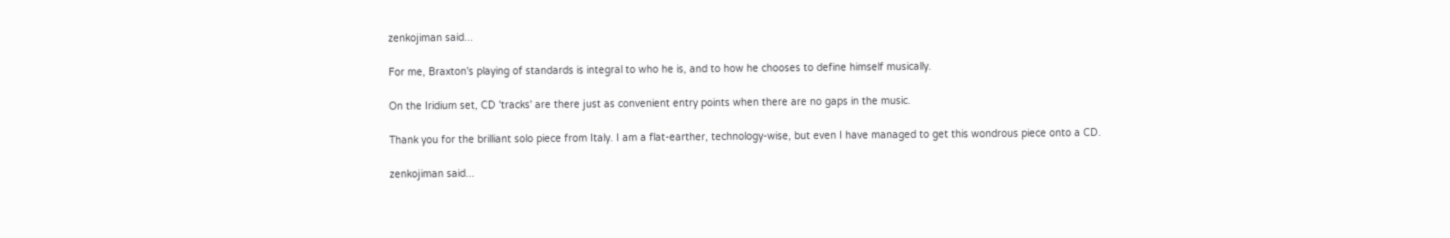zenkojiman said...

For me, Braxton's playing of standards is integral to who he is, and to how he chooses to define himself musically.

On the Iridium set, CD 'tracks' are there just as convenient entry points when there are no gaps in the music.

Thank you for the brilliant solo piece from Italy. I am a flat-earther, technology-wise, but even I have managed to get this wondrous piece onto a CD.

zenkojiman said...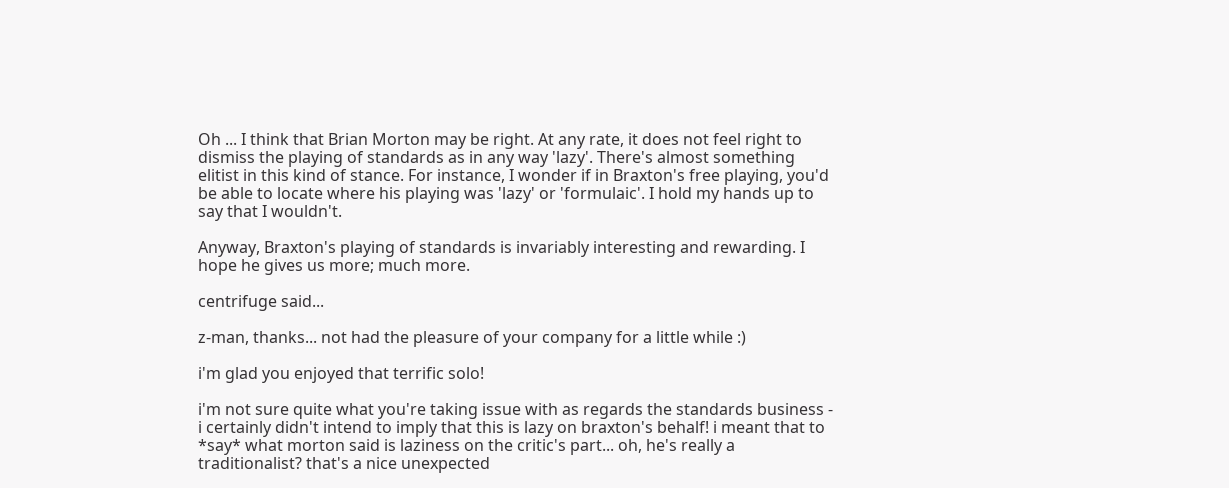Oh ... I think that Brian Morton may be right. At any rate, it does not feel right to dismiss the playing of standards as in any way 'lazy'. There's almost something elitist in this kind of stance. For instance, I wonder if in Braxton's free playing, you'd be able to locate where his playing was 'lazy' or 'formulaic'. I hold my hands up to say that I wouldn't.

Anyway, Braxton's playing of standards is invariably interesting and rewarding. I hope he gives us more; much more.

centrifuge said...

z-man, thanks... not had the pleasure of your company for a little while :)

i'm glad you enjoyed that terrific solo!

i'm not sure quite what you're taking issue with as regards the standards business - i certainly didn't intend to imply that this is lazy on braxton's behalf! i meant that to *say* what morton said is laziness on the critic's part... oh, he's really a traditionalist? that's a nice unexpected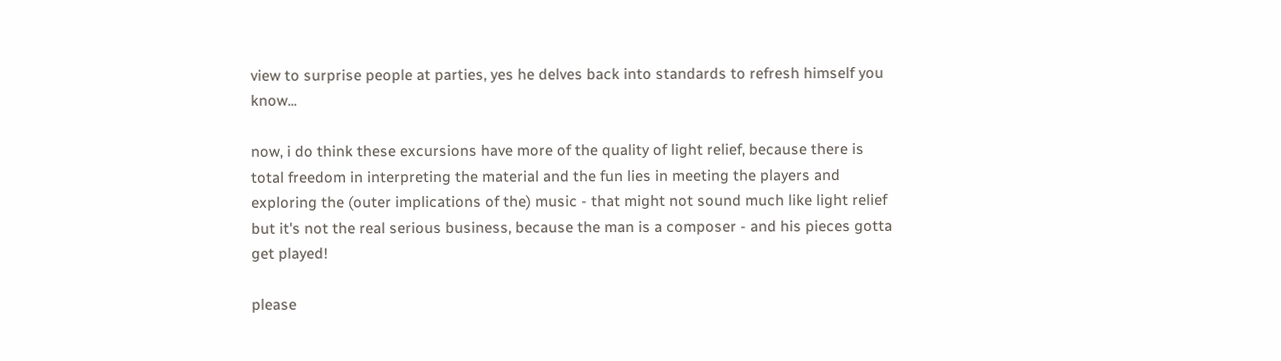view to surprise people at parties, yes he delves back into standards to refresh himself you know...

now, i do think these excursions have more of the quality of light relief, because there is total freedom in interpreting the material and the fun lies in meeting the players and exploring the (outer implications of the) music - that might not sound much like light relief but it's not the real serious business, because the man is a composer - and his pieces gotta get played!

please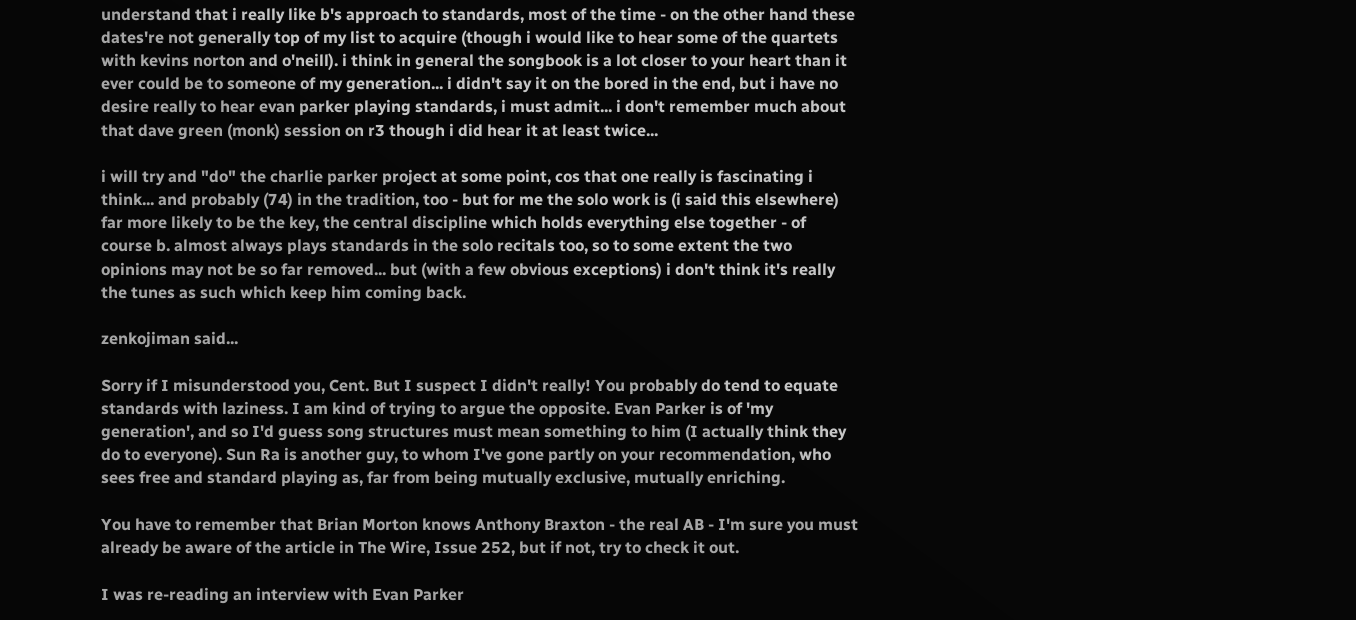understand that i really like b's approach to standards, most of the time - on the other hand these dates're not generally top of my list to acquire (though i would like to hear some of the quartets with kevins norton and o'neill). i think in general the songbook is a lot closer to your heart than it ever could be to someone of my generation... i didn't say it on the bored in the end, but i have no desire really to hear evan parker playing standards, i must admit... i don't remember much about that dave green (monk) session on r3 though i did hear it at least twice...

i will try and "do" the charlie parker project at some point, cos that one really is fascinating i think... and probably (74) in the tradition, too - but for me the solo work is (i said this elsewhere) far more likely to be the key, the central discipline which holds everything else together - of course b. almost always plays standards in the solo recitals too, so to some extent the two opinions may not be so far removed... but (with a few obvious exceptions) i don't think it's really the tunes as such which keep him coming back.

zenkojiman said...

Sorry if I misunderstood you, Cent. But I suspect I didn't really! You probably do tend to equate standards with laziness. I am kind of trying to argue the opposite. Evan Parker is of 'my generation', and so I'd guess song structures must mean something to him (I actually think they do to everyone). Sun Ra is another guy, to whom I've gone partly on your recommendation, who sees free and standard playing as, far from being mutually exclusive, mutually enriching.

You have to remember that Brian Morton knows Anthony Braxton - the real AB - I'm sure you must already be aware of the article in The Wire, Issue 252, but if not, try to check it out.

I was re-reading an interview with Evan Parker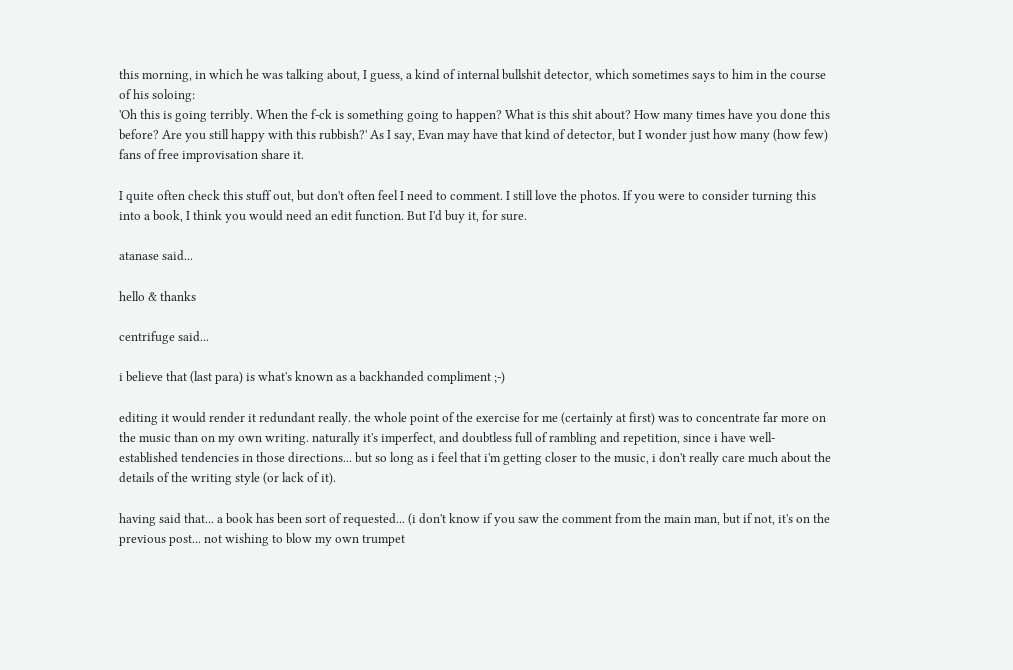this morning, in which he was talking about, I guess, a kind of internal bullshit detector, which sometimes says to him in the course of his soloing:
'Oh this is going terribly. When the f-ck is something going to happen? What is this shit about? How many times have you done this before? Are you still happy with this rubbish?' As I say, Evan may have that kind of detector, but I wonder just how many (how few) fans of free improvisation share it.

I quite often check this stuff out, but don't often feel I need to comment. I still love the photos. If you were to consider turning this into a book, I think you would need an edit function. But I'd buy it, for sure.

atanase said...

hello & thanks

centrifuge said...

i believe that (last para) is what's known as a backhanded compliment ;-)

editing it would render it redundant really. the whole point of the exercise for me (certainly at first) was to concentrate far more on the music than on my own writing. naturally it's imperfect, and doubtless full of rambling and repetition, since i have well-established tendencies in those directions... but so long as i feel that i'm getting closer to the music, i don't really care much about the details of the writing style (or lack of it).

having said that... a book has been sort of requested... (i don't know if you saw the comment from the main man, but if not, it's on the previous post... not wishing to blow my own trumpet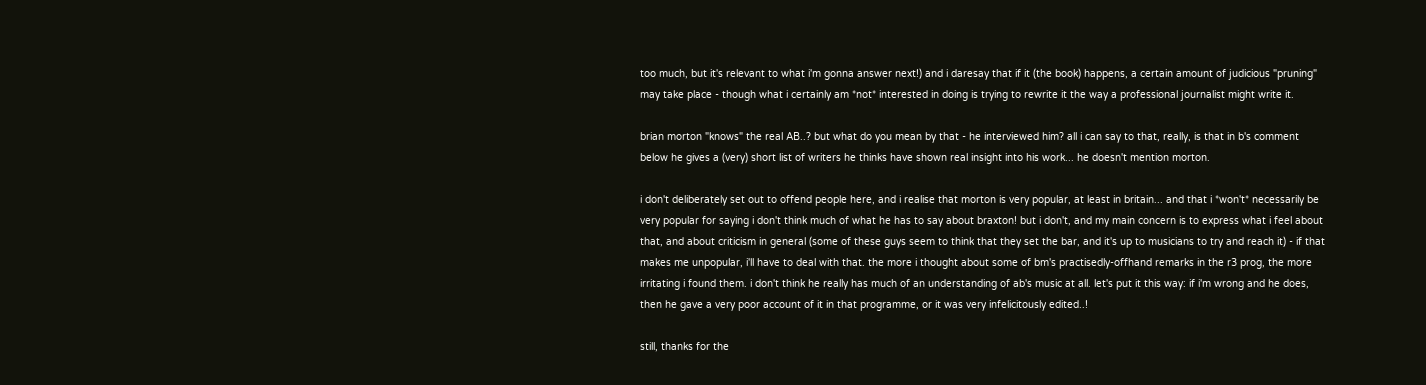too much, but it's relevant to what i'm gonna answer next!) and i daresay that if it (the book) happens, a certain amount of judicious "pruning" may take place - though what i certainly am *not* interested in doing is trying to rewrite it the way a professional journalist might write it.

brian morton "knows" the real AB..? but what do you mean by that - he interviewed him? all i can say to that, really, is that in b's comment below he gives a (very) short list of writers he thinks have shown real insight into his work... he doesn't mention morton.

i don't deliberately set out to offend people here, and i realise that morton is very popular, at least in britain... and that i *won't* necessarily be very popular for saying i don't think much of what he has to say about braxton! but i don't, and my main concern is to express what i feel about that, and about criticism in general (some of these guys seem to think that they set the bar, and it's up to musicians to try and reach it) - if that makes me unpopular, i'll have to deal with that. the more i thought about some of bm's practisedly-offhand remarks in the r3 prog, the more irritating i found them. i don't think he really has much of an understanding of ab's music at all. let's put it this way: if i'm wrong and he does, then he gave a very poor account of it in that programme, or it was very infelicitously edited..!

still, thanks for the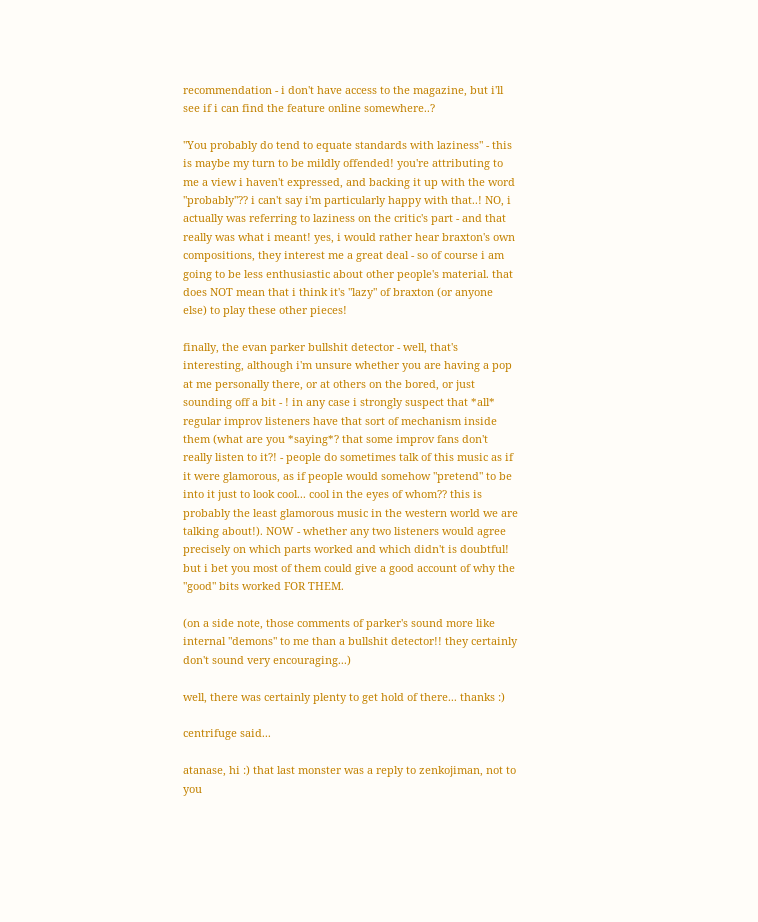recommendation - i don't have access to the magazine, but i'll see if i can find the feature online somewhere..?

"You probably do tend to equate standards with laziness" - this is maybe my turn to be mildly offended! you're attributing to me a view i haven't expressed, and backing it up with the word "probably"?? i can't say i'm particularly happy with that..! NO, i actually was referring to laziness on the critic's part - and that really was what i meant! yes, i would rather hear braxton's own compositions, they interest me a great deal - so of course i am going to be less enthusiastic about other people's material. that does NOT mean that i think it's "lazy" of braxton (or anyone else) to play these other pieces!

finally, the evan parker bullshit detector - well, that's interesting, although i'm unsure whether you are having a pop at me personally there, or at others on the bored, or just sounding off a bit - ! in any case i strongly suspect that *all* regular improv listeners have that sort of mechanism inside them (what are you *saying*? that some improv fans don't really listen to it?! - people do sometimes talk of this music as if it were glamorous, as if people would somehow "pretend" to be into it just to look cool... cool in the eyes of whom?? this is probably the least glamorous music in the western world we are talking about!). NOW - whether any two listeners would agree precisely on which parts worked and which didn't is doubtful! but i bet you most of them could give a good account of why the "good" bits worked FOR THEM.

(on a side note, those comments of parker's sound more like internal "demons" to me than a bullshit detector!! they certainly don't sound very encouraging...)

well, there was certainly plenty to get hold of there... thanks :)

centrifuge said...

atanase, hi :) that last monster was a reply to zenkojiman, not to you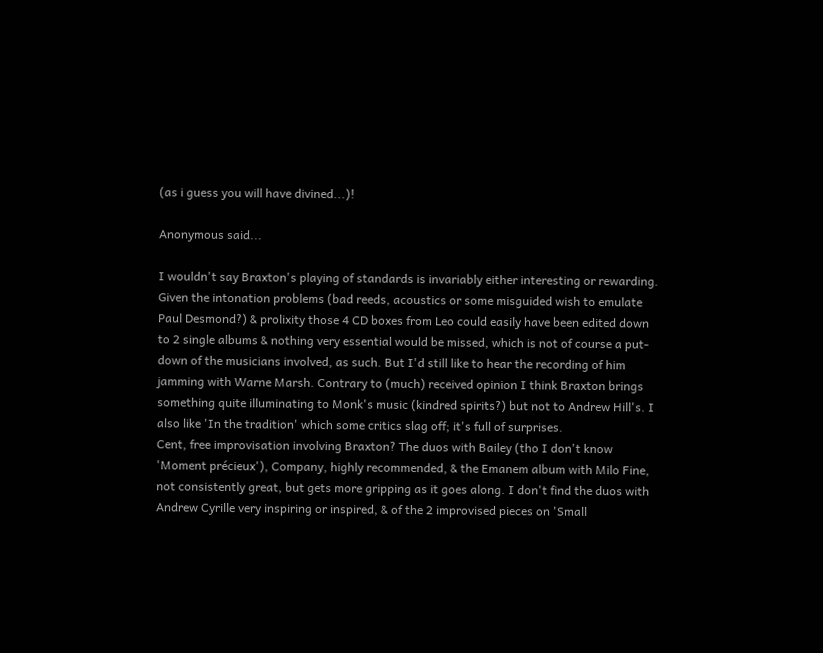(as i guess you will have divined...)!

Anonymous said...

I wouldn't say Braxton's playing of standards is invariably either interesting or rewarding. Given the intonation problems (bad reeds, acoustics or some misguided wish to emulate Paul Desmond?) & prolixity those 4 CD boxes from Leo could easily have been edited down to 2 single albums & nothing very essential would be missed, which is not of course a put-down of the musicians involved, as such. But I'd still like to hear the recording of him jamming with Warne Marsh. Contrary to (much) received opinion I think Braxton brings something quite illuminating to Monk's music (kindred spirits?) but not to Andrew Hill's. I also like 'In the tradition' which some critics slag off; it's full of surprises.
Cent, free improvisation involving Braxton? The duos with Bailey (tho I don't know 'Moment précieux'), Company, highly recommended, & the Emanem album with Milo Fine, not consistently great, but gets more gripping as it goes along. I don't find the duos with Andrew Cyrille very inspiring or inspired, & of the 2 improvised pieces on 'Small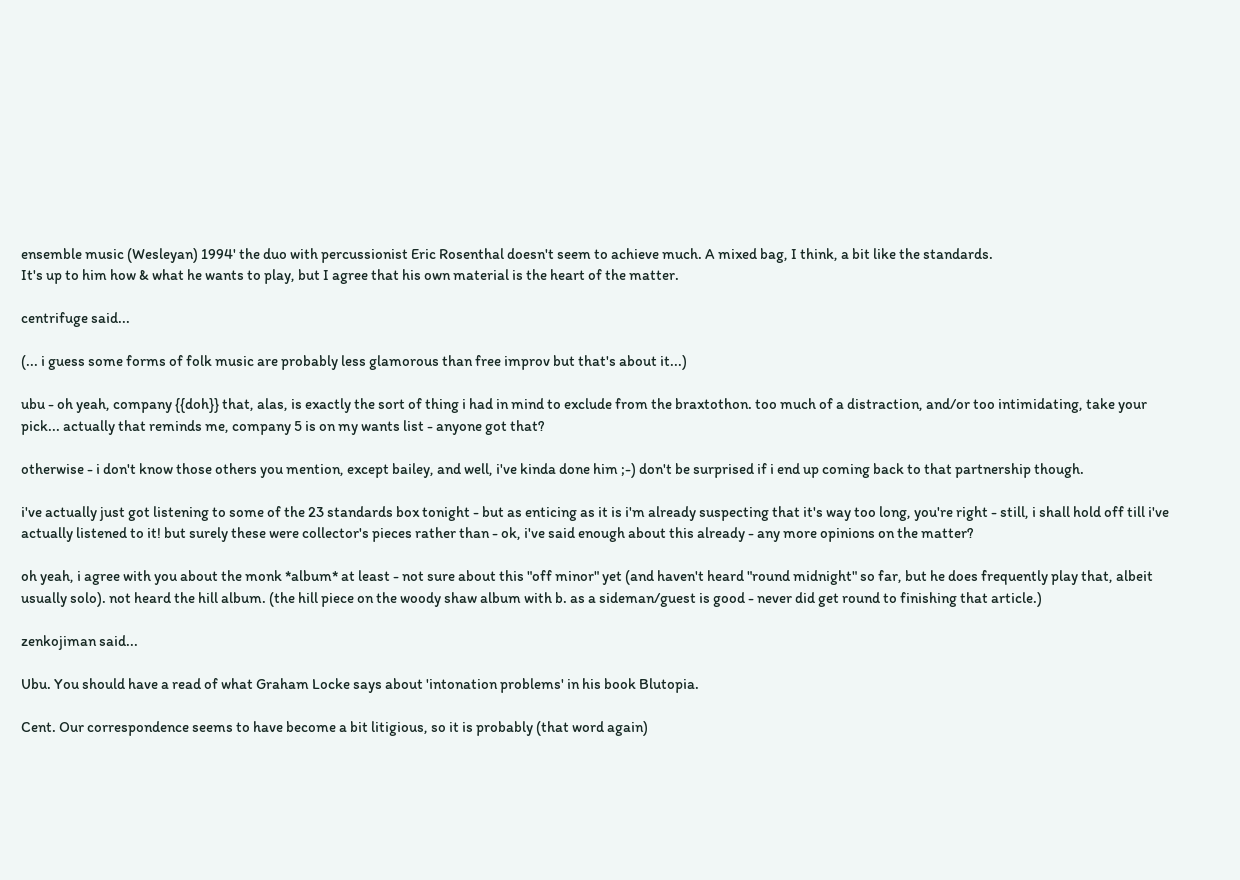ensemble music (Wesleyan) 1994' the duo with percussionist Eric Rosenthal doesn't seem to achieve much. A mixed bag, I think, a bit like the standards.
It's up to him how & what he wants to play, but I agree that his own material is the heart of the matter.

centrifuge said...

(... i guess some forms of folk music are probably less glamorous than free improv but that's about it...)

ubu - oh yeah, company {{doh}} that, alas, is exactly the sort of thing i had in mind to exclude from the braxtothon. too much of a distraction, and/or too intimidating, take your pick... actually that reminds me, company 5 is on my wants list - anyone got that?

otherwise - i don't know those others you mention, except bailey, and well, i've kinda done him ;-) don't be surprised if i end up coming back to that partnership though.

i've actually just got listening to some of the 23 standards box tonight - but as enticing as it is i'm already suspecting that it's way too long, you're right - still, i shall hold off till i've actually listened to it! but surely these were collector's pieces rather than - ok, i've said enough about this already - any more opinions on the matter?

oh yeah, i agree with you about the monk *album* at least - not sure about this "off minor" yet (and haven't heard "round midnight" so far, but he does frequently play that, albeit usually solo). not heard the hill album. (the hill piece on the woody shaw album with b. as a sideman/guest is good - never did get round to finishing that article.)

zenkojiman said...

Ubu. You should have a read of what Graham Locke says about 'intonation problems' in his book Blutopia.

Cent. Our correspondence seems to have become a bit litigious, so it is probably (that word again)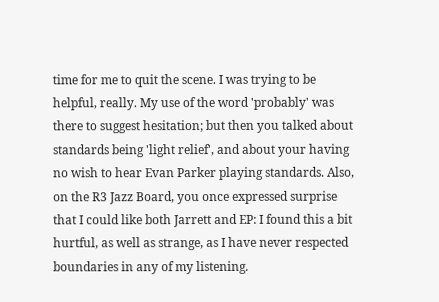time for me to quit the scene. I was trying to be helpful, really. My use of the word 'probably' was there to suggest hesitation; but then you talked about standards being 'light relief', and about your having no wish to hear Evan Parker playing standards. Also, on the R3 Jazz Board, you once expressed surprise that I could like both Jarrett and EP: I found this a bit hurtful, as well as strange, as I have never respected boundaries in any of my listening.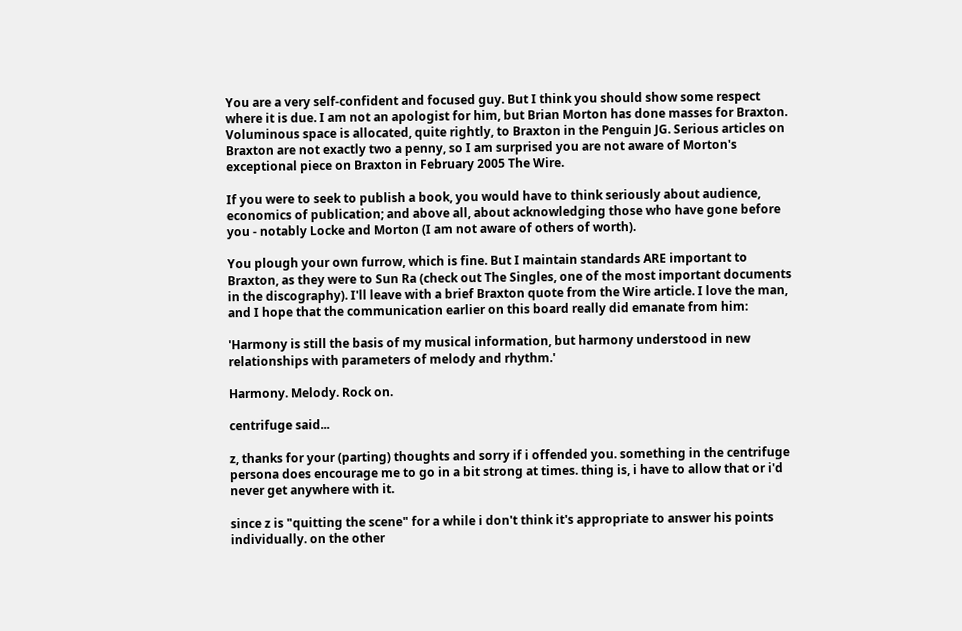You are a very self-confident and focused guy. But I think you should show some respect where it is due. I am not an apologist for him, but Brian Morton has done masses for Braxton. Voluminous space is allocated, quite rightly, to Braxton in the Penguin JG. Serious articles on Braxton are not exactly two a penny, so I am surprised you are not aware of Morton's exceptional piece on Braxton in February 2005 The Wire.

If you were to seek to publish a book, you would have to think seriously about audience, economics of publication; and above all, about acknowledging those who have gone before you - notably Locke and Morton (I am not aware of others of worth).

You plough your own furrow, which is fine. But I maintain standards ARE important to Braxton, as they were to Sun Ra (check out The Singles, one of the most important documents in the discography). I'll leave with a brief Braxton quote from the Wire article. I love the man, and I hope that the communication earlier on this board really did emanate from him:

'Harmony is still the basis of my musical information, but harmony understood in new relationships with parameters of melody and rhythm.'

Harmony. Melody. Rock on.

centrifuge said...

z, thanks for your (parting) thoughts and sorry if i offended you. something in the centrifuge persona does encourage me to go in a bit strong at times. thing is, i have to allow that or i'd never get anywhere with it.

since z is "quitting the scene" for a while i don't think it's appropriate to answer his points individually. on the other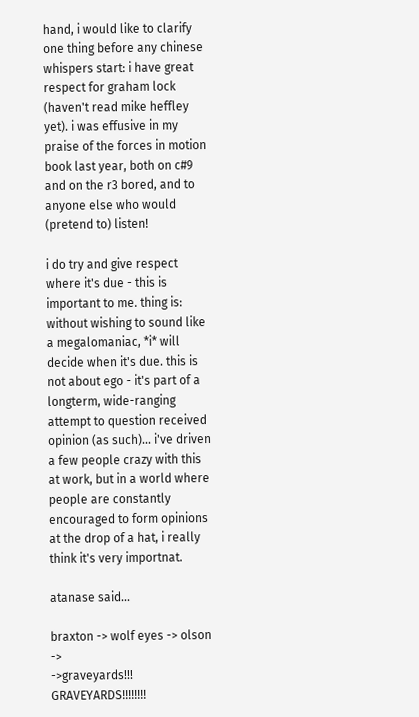hand, i would like to clarify one thing before any chinese whispers start: i have great respect for graham lock (haven't read mike heffley yet). i was effusive in my praise of the forces in motion book last year, both on c#9 and on the r3 bored, and to anyone else who would (pretend to) listen!

i do try and give respect where it's due - this is important to me. thing is: without wishing to sound like a megalomaniac, *i* will decide when it's due. this is not about ego - it's part of a longterm, wide-ranging attempt to question received opinion (as such)... i've driven a few people crazy with this at work, but in a world where people are constantly encouraged to form opinions at the drop of a hat, i really think it's very importnat.

atanase said...

braxton -> wolf eyes -> olson ->
->graveyards!!! GRAVEYARDS!!!!!!!!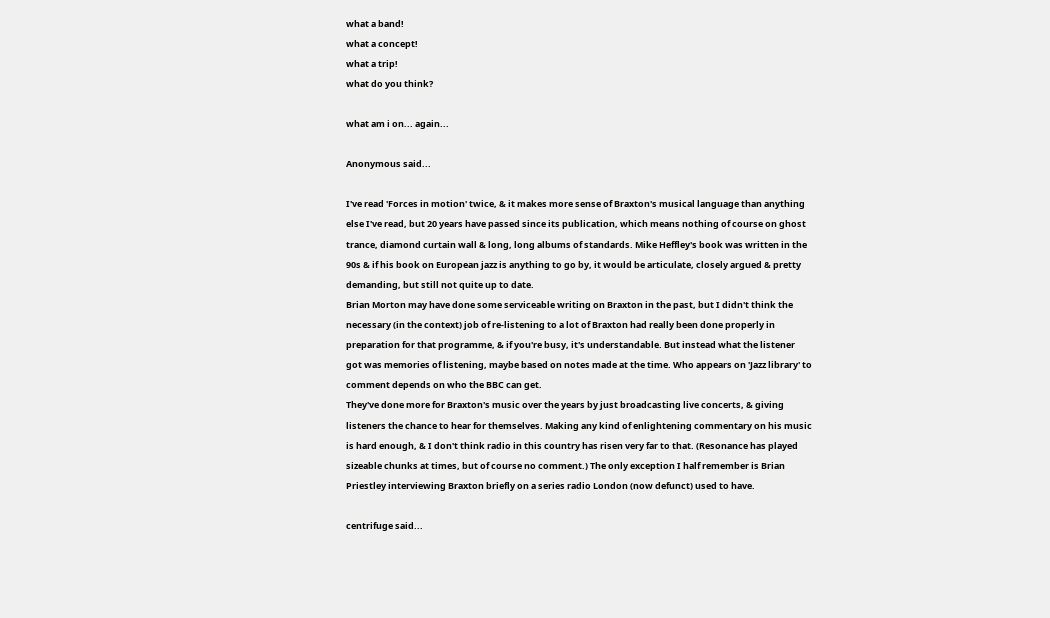what a band!
what a concept!
what a trip!
what do you think?

what am i on... again...

Anonymous said...

I've read 'Forces in motion' twice, & it makes more sense of Braxton's musical language than anything else I've read, but 20 years have passed since its publication, which means nothing of course on ghost trance, diamond curtain wall & long, long albums of standards. Mike Heffley's book was written in the 90s & if his book on European jazz is anything to go by, it would be articulate, closely argued & pretty demanding, but still not quite up to date.
Brian Morton may have done some serviceable writing on Braxton in the past, but I didn't think the necessary (in the context) job of re-listening to a lot of Braxton had really been done properly in preparation for that programme, & if you're busy, it's understandable. But instead what the listener got was memories of listening, maybe based on notes made at the time. Who appears on 'Jazz library' to comment depends on who the BBC can get.
They've done more for Braxton's music over the years by just broadcasting live concerts, & giving listeners the chance to hear for themselves. Making any kind of enlightening commentary on his music is hard enough, & I don't think radio in this country has risen very far to that. (Resonance has played sizeable chunks at times, but of course no comment.) The only exception I half remember is Brian Priestley interviewing Braxton briefly on a series radio London (now defunct) used to have.

centrifuge said...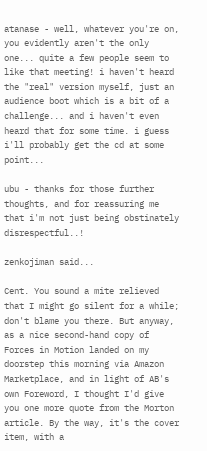atanase - well, whatever you're on, you evidently aren't the only one... quite a few people seem to like that meeting! i haven't heard the "real" version myself, just an audience boot which is a bit of a challenge... and i haven't even heard that for some time. i guess i'll probably get the cd at some point...

ubu - thanks for those further thoughts, and for reassuring me that i'm not just being obstinately disrespectful..!

zenkojiman said...

Cent. You sound a mite relieved that I might go silent for a while; don't blame you there. But anyway, as a nice second-hand copy of Forces in Motion landed on my doorstep this morning via Amazon Marketplace, and in light of AB's own Foreword, I thought I'd give you one more quote from the Morton article. By the way, it's the cover item, with a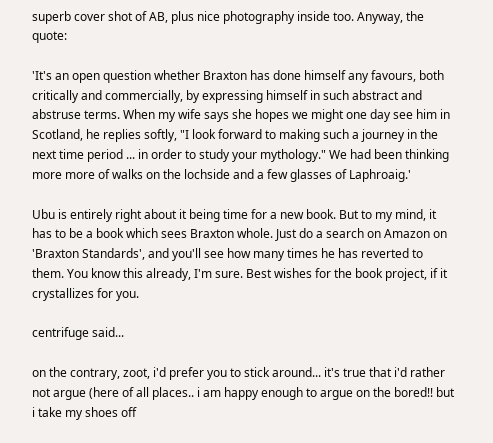superb cover shot of AB, plus nice photography inside too. Anyway, the quote:

'It's an open question whether Braxton has done himself any favours, both critically and commercially, by expressing himself in such abstract and abstruse terms. When my wife says she hopes we might one day see him in Scotland, he replies softly, "I look forward to making such a journey in the next time period ... in order to study your mythology." We had been thinking more more of walks on the lochside and a few glasses of Laphroaig.'

Ubu is entirely right about it being time for a new book. But to my mind, it has to be a book which sees Braxton whole. Just do a search on Amazon on 'Braxton Standards', and you'll see how many times he has reverted to them. You know this already, I'm sure. Best wishes for the book project, if it crystallizes for you.

centrifuge said...

on the contrary, zoot, i'd prefer you to stick around... it's true that i'd rather not argue (here of all places.. i am happy enough to argue on the bored!! but i take my shoes off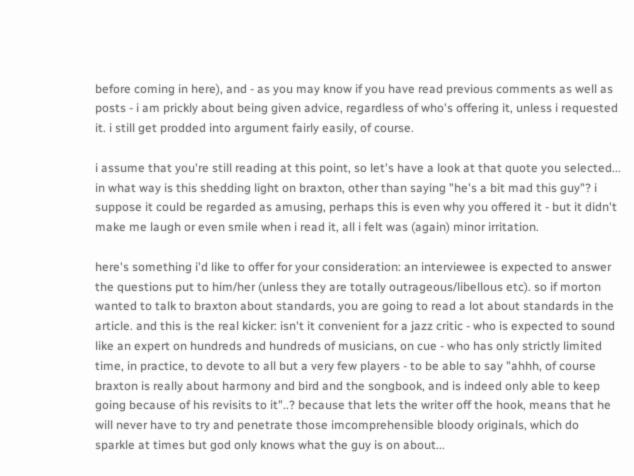before coming in here), and - as you may know if you have read previous comments as well as posts - i am prickly about being given advice, regardless of who's offering it, unless i requested it. i still get prodded into argument fairly easily, of course.

i assume that you're still reading at this point, so let's have a look at that quote you selected... in what way is this shedding light on braxton, other than saying "he's a bit mad this guy"? i suppose it could be regarded as amusing, perhaps this is even why you offered it - but it didn't make me laugh or even smile when i read it, all i felt was (again) minor irritation.

here's something i'd like to offer for your consideration: an interviewee is expected to answer the questions put to him/her (unless they are totally outrageous/libellous etc). so if morton wanted to talk to braxton about standards, you are going to read a lot about standards in the article. and this is the real kicker: isn't it convenient for a jazz critic - who is expected to sound like an expert on hundreds and hundreds of musicians, on cue - who has only strictly limited time, in practice, to devote to all but a very few players - to be able to say "ahhh, of course braxton is really about harmony and bird and the songbook, and is indeed only able to keep going because of his revisits to it"..? because that lets the writer off the hook, means that he will never have to try and penetrate those imcomprehensible bloody originals, which do sparkle at times but god only knows what the guy is on about...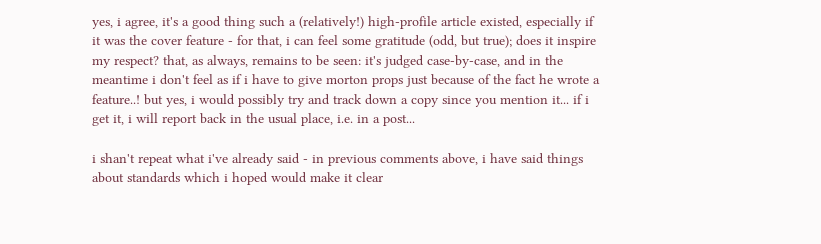yes, i agree, it's a good thing such a (relatively!) high-profile article existed, especially if it was the cover feature - for that, i can feel some gratitude (odd, but true); does it inspire my respect? that, as always, remains to be seen: it's judged case-by-case, and in the meantime i don't feel as if i have to give morton props just because of the fact he wrote a feature..! but yes, i would possibly try and track down a copy since you mention it... if i get it, i will report back in the usual place, i.e. in a post...

i shan't repeat what i've already said - in previous comments above, i have said things about standards which i hoped would make it clear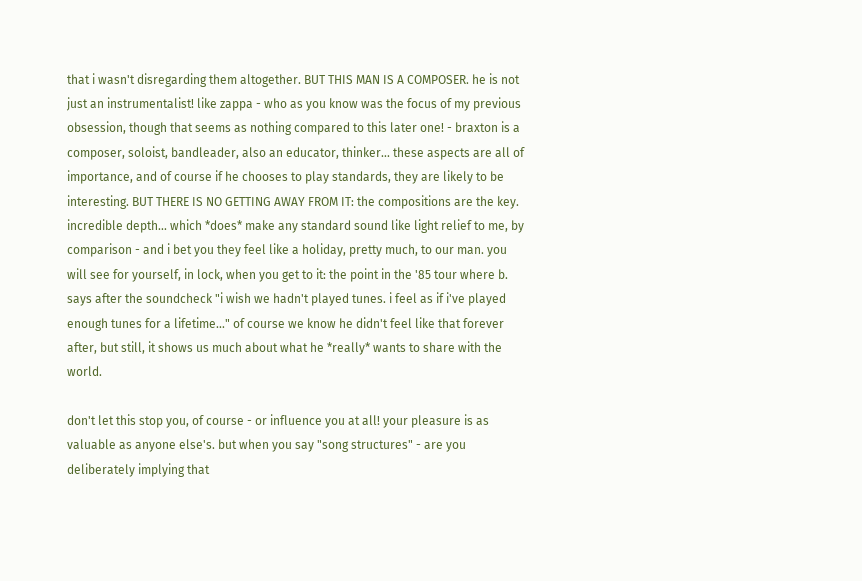that i wasn't disregarding them altogether. BUT THIS MAN IS A COMPOSER. he is not just an instrumentalist! like zappa - who as you know was the focus of my previous obsession, though that seems as nothing compared to this later one! - braxton is a composer, soloist, bandleader, also an educator, thinker... these aspects are all of importance, and of course if he chooses to play standards, they are likely to be interesting. BUT THERE IS NO GETTING AWAY FROM IT: the compositions are the key. incredible depth... which *does* make any standard sound like light relief to me, by comparison - and i bet you they feel like a holiday, pretty much, to our man. you will see for yourself, in lock, when you get to it: the point in the '85 tour where b. says after the soundcheck "i wish we hadn't played tunes. i feel as if i've played enough tunes for a lifetime..." of course we know he didn't feel like that forever after, but still, it shows us much about what he *really* wants to share with the world.

don't let this stop you, of course - or influence you at all! your pleasure is as valuable as anyone else's. but when you say "song structures" - are you deliberately implying that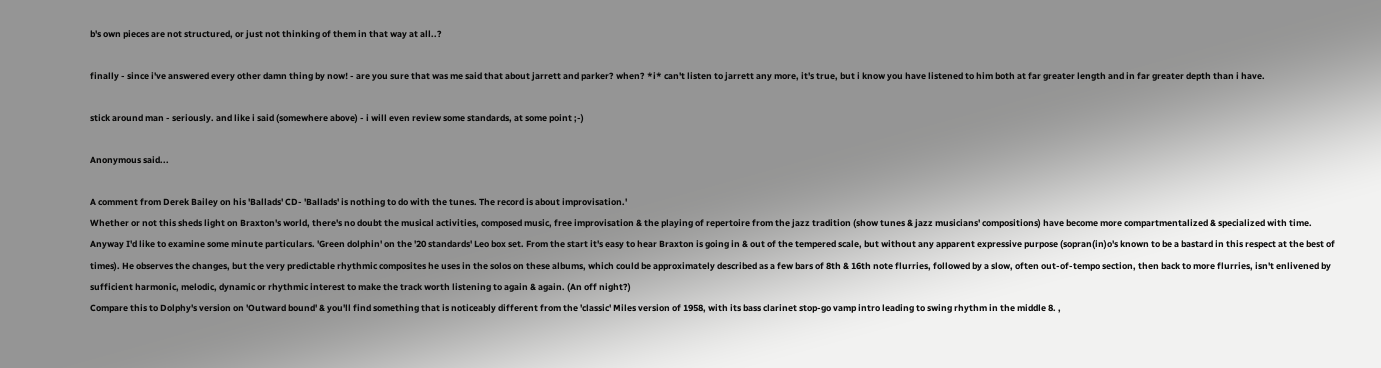b's own pieces are not structured, or just not thinking of them in that way at all..?

finally - since i've answered every other damn thing by now! - are you sure that was me said that about jarrett and parker? when? *i* can't listen to jarrett any more, it's true, but i know you have listened to him both at far greater length and in far greater depth than i have.

stick around man - seriously. and like i said (somewhere above) - i will even review some standards, at some point ;-)

Anonymous said...

A comment from Derek Bailey on his 'Ballads' CD- 'Ballads' is nothing to do with the tunes. The record is about improvisation.'
Whether or not this sheds light on Braxton's world, there's no doubt the musical activities, composed music, free improvisation & the playing of repertoire from the jazz tradition (show tunes & jazz musicians' compositions) have become more compartmentalized & specialized with time.
Anyway I'd like to examine some minute particulars. 'Green dolphin' on the '20 standards' Leo box set. From the start it's easy to hear Braxton is going in & out of the tempered scale, but without any apparent expressive purpose (sopran(in)o's known to be a bastard in this respect at the best of times). He observes the changes, but the very predictable rhythmic composites he uses in the solos on these albums, which could be approximately described as a few bars of 8th & 16th note flurries, followed by a slow, often out-of-tempo section, then back to more flurries, isn't enlivened by sufficient harmonic, melodic, dynamic or rhythmic interest to make the track worth listening to again & again. (An off night?)
Compare this to Dolphy's version on 'Outward bound' & you'll find something that is noticeably different from the 'classic' Miles version of 1958, with its bass clarinet stop-go vamp intro leading to swing rhythm in the middle 8. ,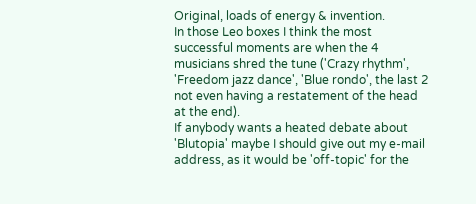Original, loads of energy & invention.
In those Leo boxes I think the most successful moments are when the 4 musicians shred the tune ('Crazy rhythm', 'Freedom jazz dance', 'Blue rondo', the last 2 not even having a restatement of the head at the end).
If anybody wants a heated debate about 'Blutopia' maybe I should give out my e-mail address, as it would be 'off-topic' for the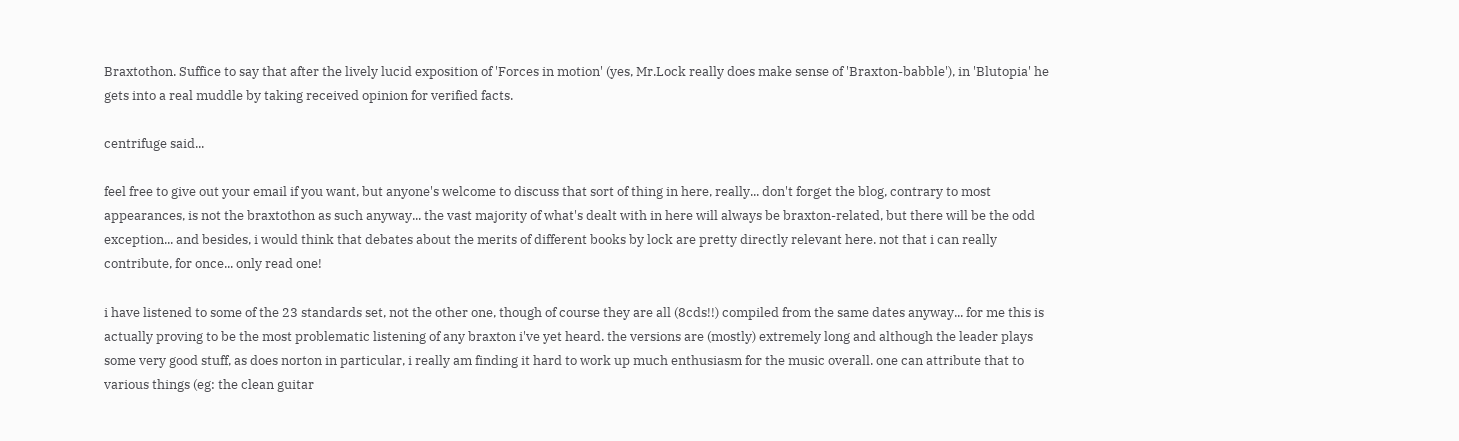Braxtothon. Suffice to say that after the lively lucid exposition of 'Forces in motion' (yes, Mr.Lock really does make sense of 'Braxton-babble'), in 'Blutopia' he gets into a real muddle by taking received opinion for verified facts.

centrifuge said...

feel free to give out your email if you want, but anyone's welcome to discuss that sort of thing in here, really... don't forget the blog, contrary to most appearances, is not the braxtothon as such anyway... the vast majority of what's dealt with in here will always be braxton-related, but there will be the odd exception... and besides, i would think that debates about the merits of different books by lock are pretty directly relevant here. not that i can really contribute, for once... only read one!

i have listened to some of the 23 standards set, not the other one, though of course they are all (8cds!!) compiled from the same dates anyway... for me this is actually proving to be the most problematic listening of any braxton i've yet heard. the versions are (mostly) extremely long and although the leader plays some very good stuff, as does norton in particular, i really am finding it hard to work up much enthusiasm for the music overall. one can attribute that to various things (eg: the clean guitar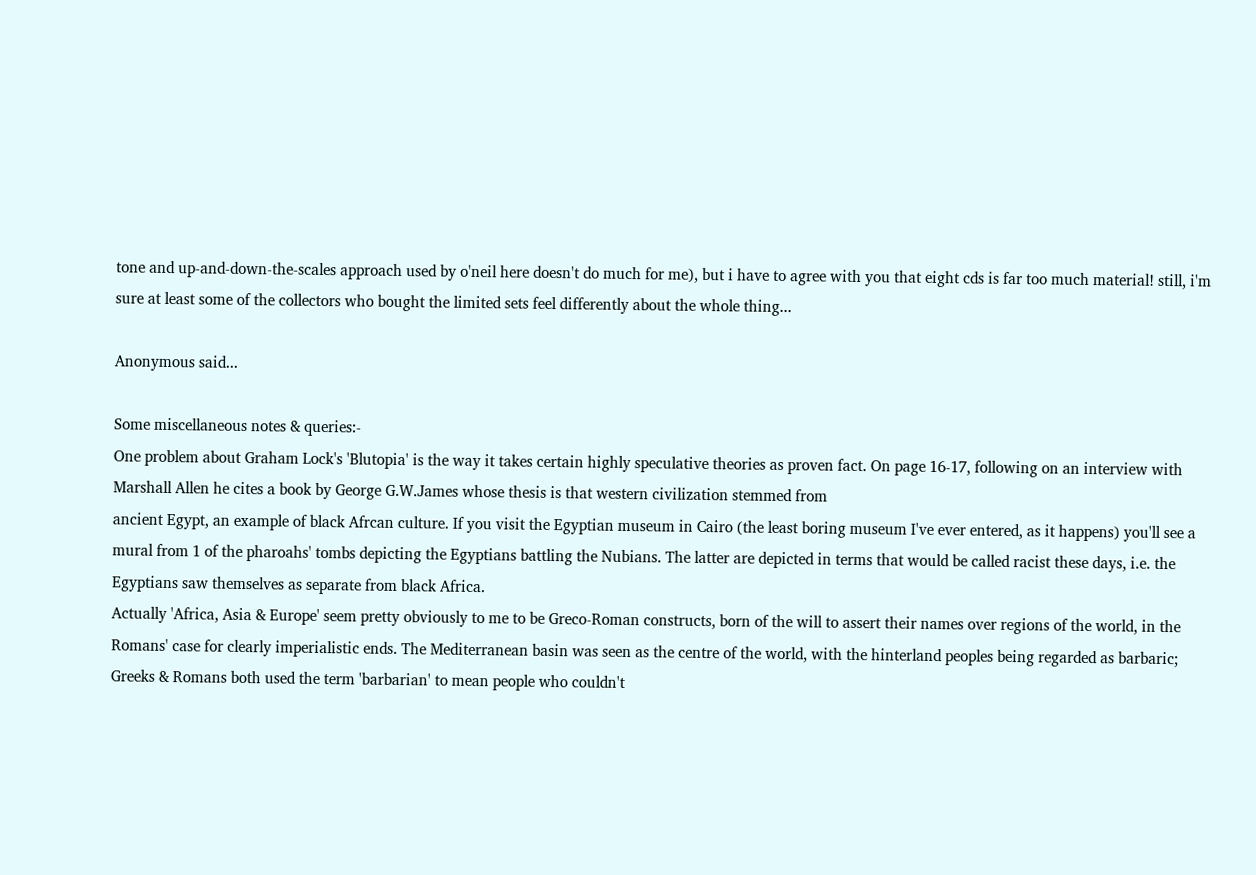tone and up-and-down-the-scales approach used by o'neil here doesn't do much for me), but i have to agree with you that eight cds is far too much material! still, i'm sure at least some of the collectors who bought the limited sets feel differently about the whole thing...

Anonymous said...

Some miscellaneous notes & queries:-
One problem about Graham Lock's 'Blutopia' is the way it takes certain highly speculative theories as proven fact. On page 16-17, following on an interview with Marshall Allen he cites a book by George G.W.James whose thesis is that western civilization stemmed from
ancient Egypt, an example of black Afrcan culture. If you visit the Egyptian museum in Cairo (the least boring museum I've ever entered, as it happens) you'll see a mural from 1 of the pharoahs' tombs depicting the Egyptians battling the Nubians. The latter are depicted in terms that would be called racist these days, i.e. the Egyptians saw themselves as separate from black Africa.
Actually 'Africa, Asia & Europe' seem pretty obviously to me to be Greco-Roman constructs, born of the will to assert their names over regions of the world, in the Romans' case for clearly imperialistic ends. The Mediterranean basin was seen as the centre of the world, with the hinterland peoples being regarded as barbaric; Greeks & Romans both used the term 'barbarian' to mean people who couldn't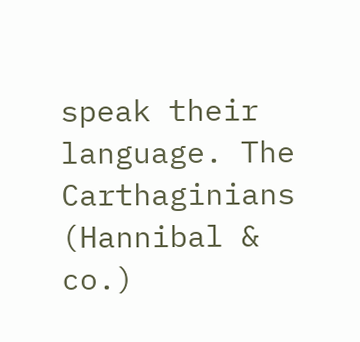speak their language. The Carthaginians (Hannibal & co.)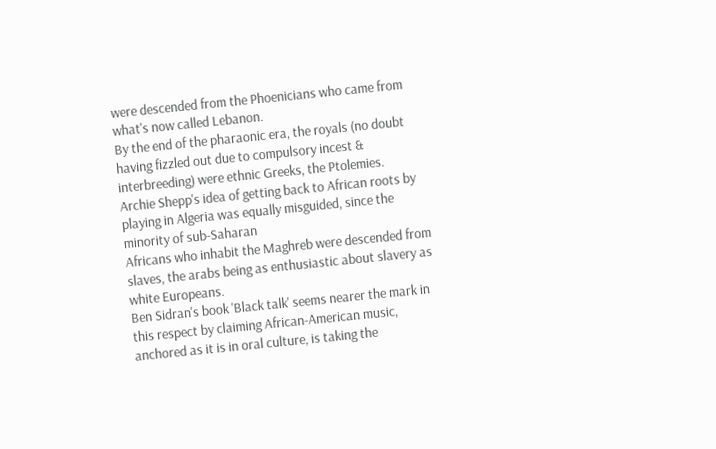were descended from the Phoenicians who came from what's now called Lebanon.
By the end of the pharaonic era, the royals (no doubt having fizzled out due to compulsory incest & interbreeding) were ethnic Greeks, the Ptolemies.
Archie Shepp's idea of getting back to African roots by playing in Algeria was equally misguided, since the minority of sub-Saharan
Africans who inhabit the Maghreb were descended from slaves, the arabs being as enthusiastic about slavery as white Europeans.
Ben Sidran's book 'Black talk' seems nearer the mark in this respect by claiming African-American music, anchored as it is in oral culture, is taking the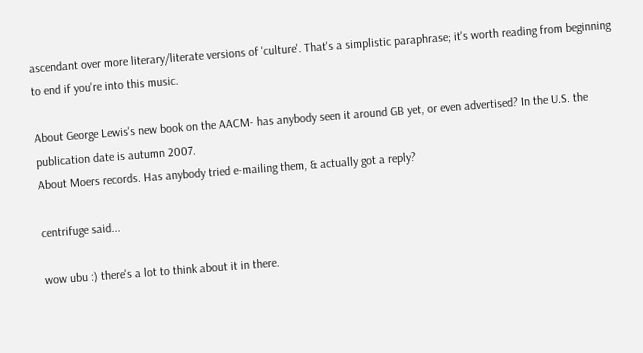ascendant over more literary/literate versions of 'culture'. That's a simplistic paraphrase; it's worth reading from beginning to end if you're into this music.

About George Lewis's new book on the AACM- has anybody seen it around GB yet, or even advertised? In the U.S. the publication date is autumn 2007.
About Moers records. Has anybody tried e-mailing them, & actually got a reply?

centrifuge said...

wow ubu :) there's a lot to think about it in there.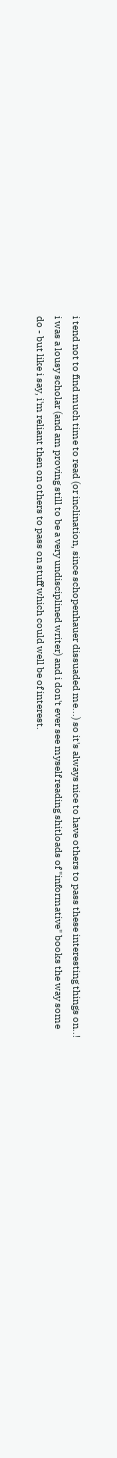i tend not to find much time to read (or inclination, since schopenhauer dissuaded me...) so it's always nice to have others to pass these interesting things on..! i was a lousy scholar (and am proving still to be a very undisciplined writer) and i don't ever see myself reading shitloads of "informative" books the way some do - but like i say, i'm reliant then on others to pass on stuff which could well be of interest.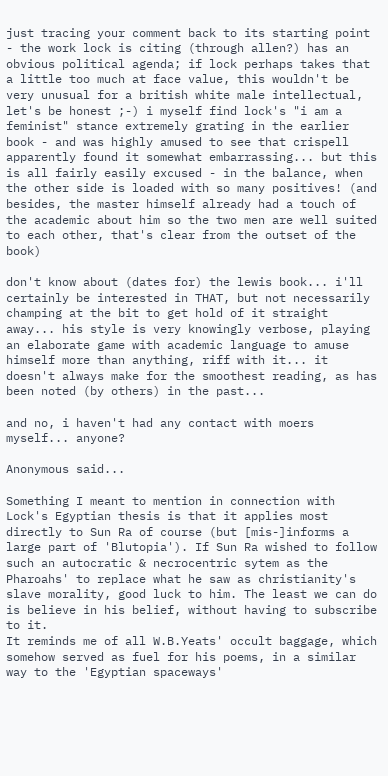just tracing your comment back to its starting point - the work lock is citing (through allen?) has an obvious political agenda; if lock perhaps takes that a little too much at face value, this wouldn't be very unusual for a british white male intellectual, let's be honest ;-) i myself find lock's "i am a feminist" stance extremely grating in the earlier book - and was highly amused to see that crispell apparently found it somewhat embarrassing... but this is all fairly easily excused - in the balance, when the other side is loaded with so many positives! (and besides, the master himself already had a touch of the academic about him so the two men are well suited to each other, that's clear from the outset of the book)

don't know about (dates for) the lewis book... i'll certainly be interested in THAT, but not necessarily champing at the bit to get hold of it straight away... his style is very knowingly verbose, playing an elaborate game with academic language to amuse himself more than anything, riff with it... it doesn't always make for the smoothest reading, as has been noted (by others) in the past...

and no, i haven't had any contact with moers myself... anyone?

Anonymous said...

Something I meant to mention in connection with Lock's Egyptian thesis is that it applies most directly to Sun Ra of course (but [mis-]informs a large part of 'Blutopia'). If Sun Ra wished to follow such an autocratic & necrocentric sytem as the Pharoahs' to replace what he saw as christianity's slave morality, good luck to him. The least we can do is believe in his belief, without having to subscribe to it.
It reminds me of all W.B.Yeats' occult baggage, which somehow served as fuel for his poems, in a similar way to the 'Egyptian spaceways'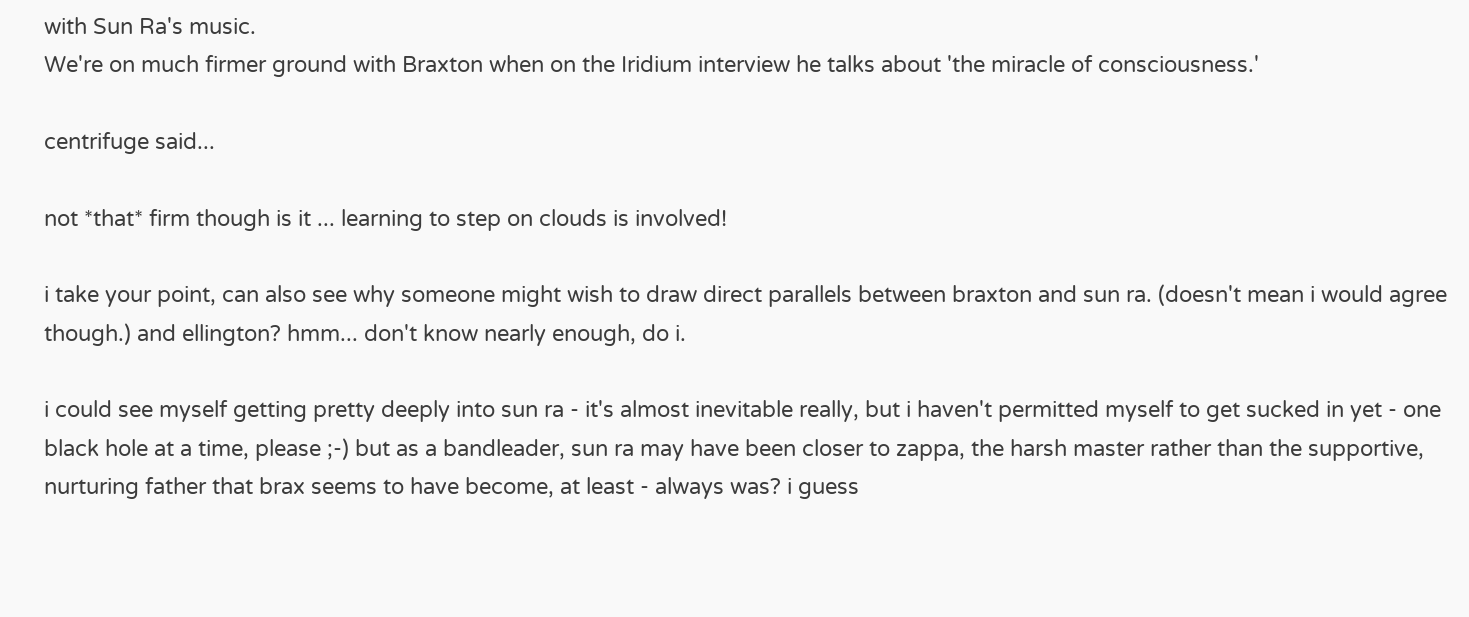with Sun Ra's music.
We're on much firmer ground with Braxton when on the Iridium interview he talks about 'the miracle of consciousness.'

centrifuge said...

not *that* firm though is it ... learning to step on clouds is involved!

i take your point, can also see why someone might wish to draw direct parallels between braxton and sun ra. (doesn't mean i would agree though.) and ellington? hmm... don't know nearly enough, do i.

i could see myself getting pretty deeply into sun ra - it's almost inevitable really, but i haven't permitted myself to get sucked in yet - one black hole at a time, please ;-) but as a bandleader, sun ra may have been closer to zappa, the harsh master rather than the supportive, nurturing father that brax seems to have become, at least - always was? i guess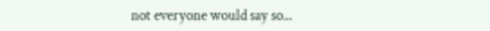not everyone would say so...